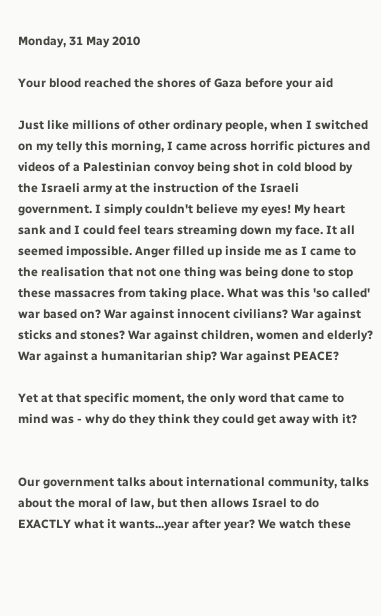Monday, 31 May 2010

Your blood reached the shores of Gaza before your aid

Just like millions of other ordinary people, when I switched on my telly this morning, I came across horrific pictures and videos of a Palestinian convoy being shot in cold blood by the Israeli army at the instruction of the Israeli government. I simply couldn't believe my eyes! My heart sank and I could feel tears streaming down my face. It all seemed impossible. Anger filled up inside me as I came to the realisation that not one thing was being done to stop these massacres from taking place. What was this 'so called' war based on? War against innocent civilians? War against sticks and stones? War against children, women and elderly? War against a humanitarian ship? War against PEACE?

Yet at that specific moment, the only word that came to mind was - why do they think they could get away with it?


Our government talks about international community, talks about the moral of law, but then allows Israel to do EXACTLY what it wants...year after year? We watch these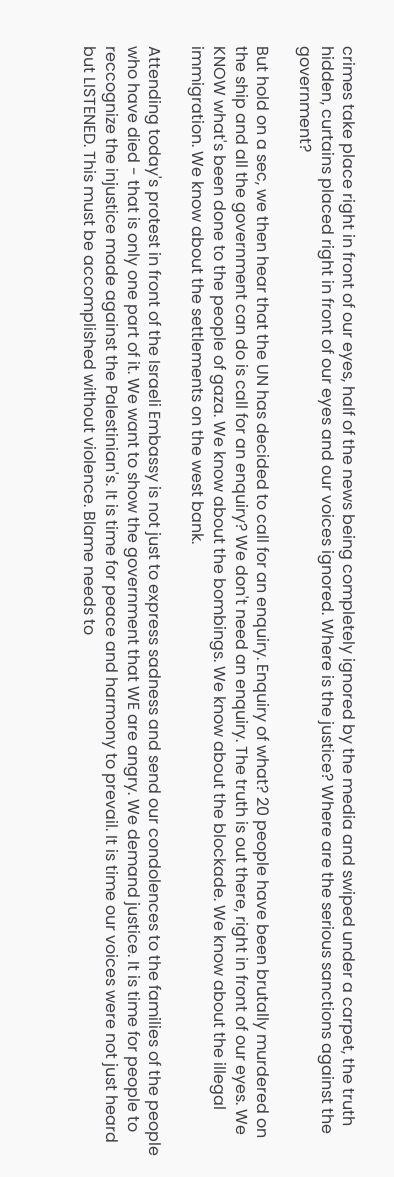crimes take place right in front of our eyes, half of the news being completely ignored by the media and swiped under a carpet, the truth hidden, curtains placed right in front of our eyes and our voices ignored. Where is the justice? Where are the serious sanctions against the government?

But hold on a sec, we then hear that the UN has decided to call for an enquiry. Enquiry of what? 20 people have been brutally murdered on the ship and all the government can do is call for an enquiry? We don't need an enquiry. The truth is out there, right in front of our eyes. We KNOW what's been done to the people of gaza. We know about the bombings. We know about the blockade. We know about the illegal immigration. We know about the settlements on the west bank.

Attending today's protest in front of the Israeli Embassy is not just to express sadness and send our condolences to the families of the people who have died - that is only one part of it. We want to show the government that WE are angry. We demand justice. It is time for people to reccognize the injustice made against the Palestinian's. It is time for peace and harmony to prevail. It is time our voices were not just heard but LISTENED. This must be accomplished without violence. Blame needs to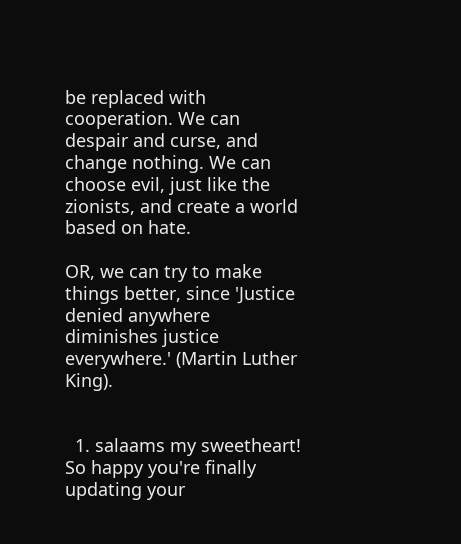be replaced with cooperation. We can despair and curse, and change nothing. We can choose evil, just like the zionists, and create a world based on hate.

OR, we can try to make things better, since 'Justice denied anywhere diminishes justice everywhere.' (Martin Luther King).


  1. salaams my sweetheart! So happy you're finally updating your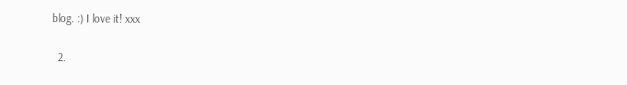blog. :) I love it! xxx

  2.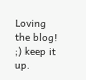Loving the blog! ;) keep it up.